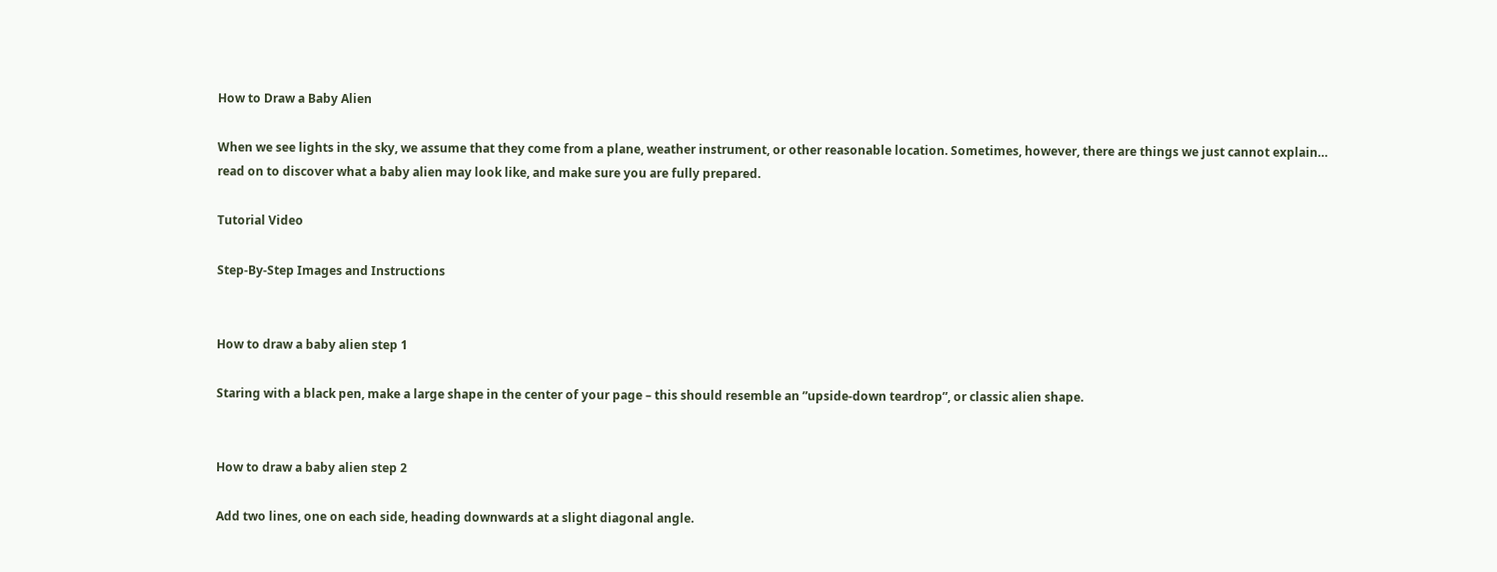How to Draw a Baby Alien

When we see lights in the sky, we assume that they come from a plane, weather instrument, or other reasonable location. Sometimes, however, there are things we just cannot explain… read on to discover what a baby alien may look like, and make sure you are fully prepared.

Tutorial Video

Step-By-Step Images and Instructions


How to draw a baby alien step 1

Staring with a black pen, make a large shape in the center of your page – this should resemble an ”upside-down teardrop”, or classic alien shape.


How to draw a baby alien step 2

Add two lines, one on each side, heading downwards at a slight diagonal angle.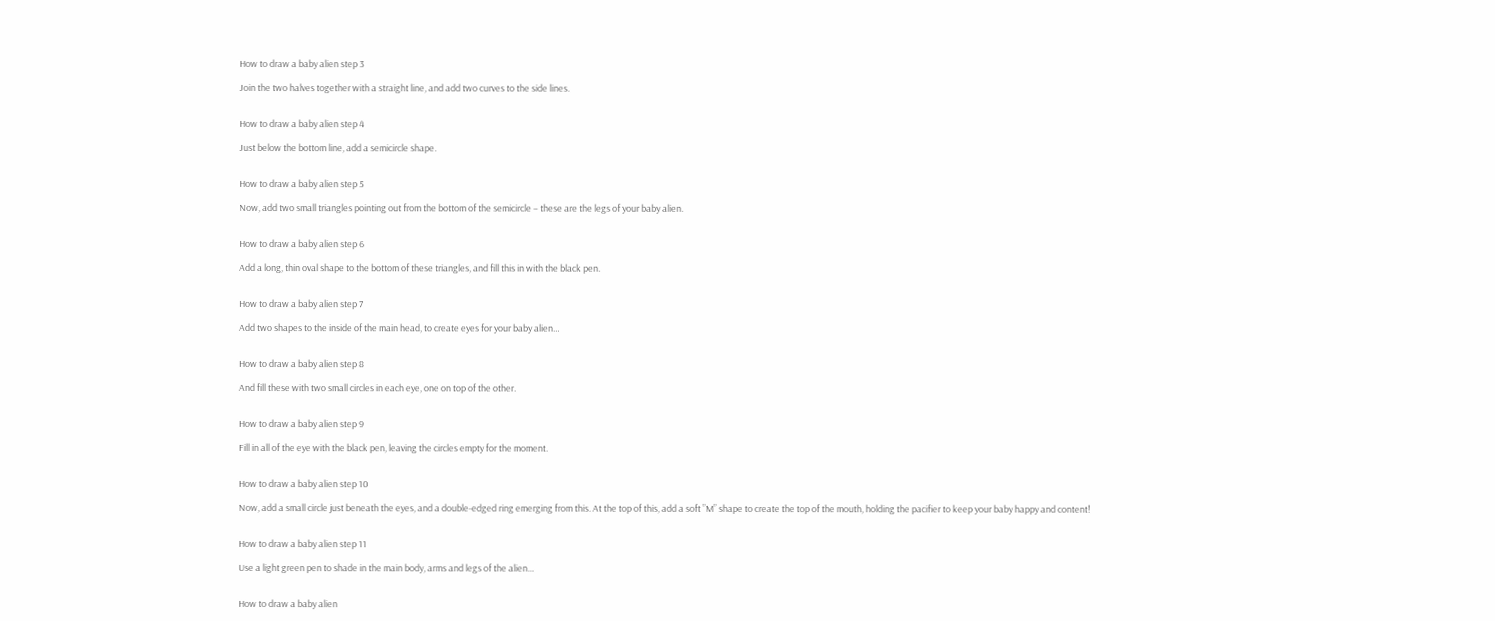How to draw a baby alien step 3

Join the two halves together with a straight line, and add two curves to the side lines.


How to draw a baby alien step 4

Just below the bottom line, add a semicircle shape.


How to draw a baby alien step 5

Now, add two small triangles pointing out from the bottom of the semicircle – these are the legs of your baby alien.


How to draw a baby alien step 6

Add a long, thin oval shape to the bottom of these triangles, and fill this in with the black pen.


How to draw a baby alien step 7

Add two shapes to the inside of the main head, to create eyes for your baby alien…


How to draw a baby alien step 8

And fill these with two small circles in each eye, one on top of the other.


How to draw a baby alien step 9

Fill in all of the eye with the black pen, leaving the circles empty for the moment.


How to draw a baby alien step 10

Now, add a small circle just beneath the eyes, and a double-edged ring emerging from this. At the top of this, add a soft ”M” shape to create the top of the mouth, holding the pacifier to keep your baby happy and content!


How to draw a baby alien step 11

Use a light green pen to shade in the main body, arms and legs of the alien…


How to draw a baby alien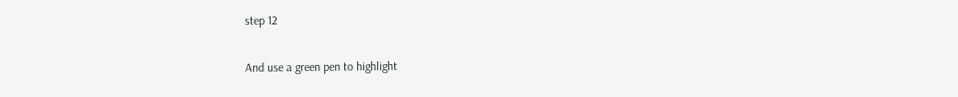step 12

And use a green pen to highlight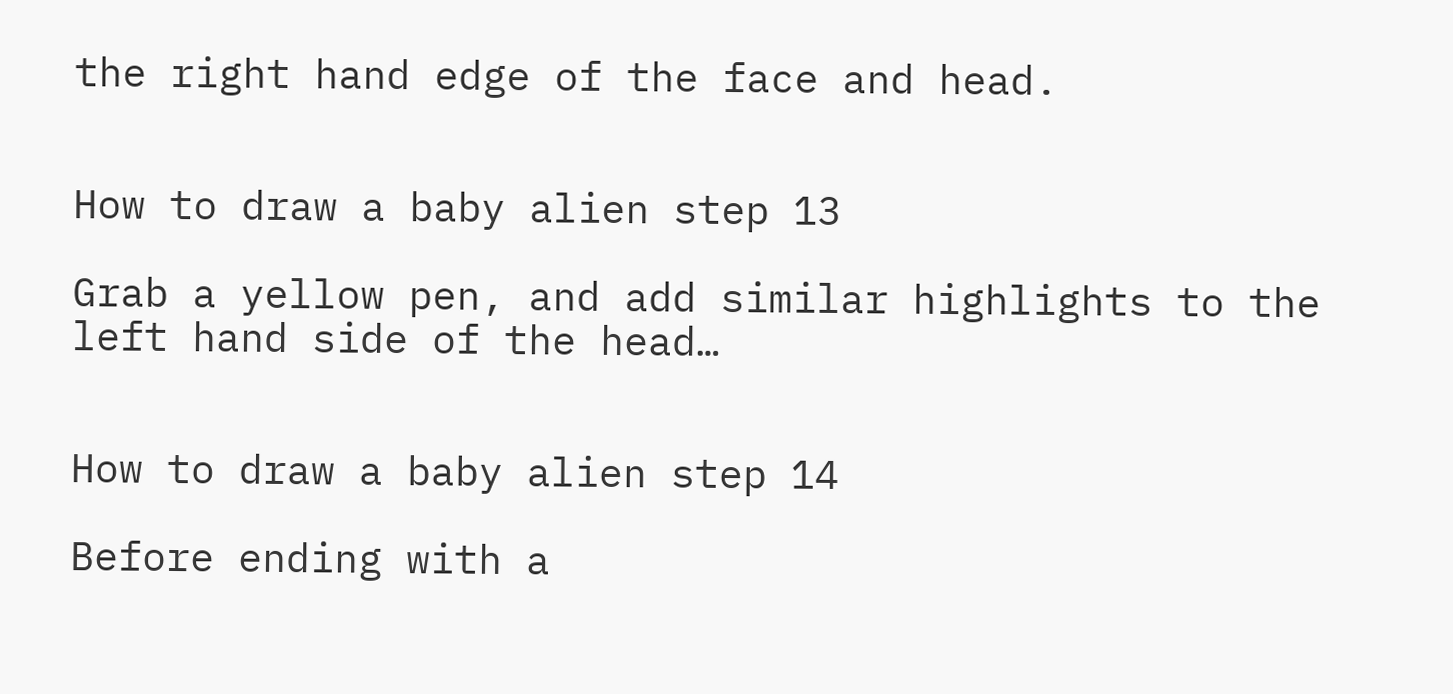the right hand edge of the face and head.


How to draw a baby alien step 13

Grab a yellow pen, and add similar highlights to the left hand side of the head…


How to draw a baby alien step 14

Before ending with a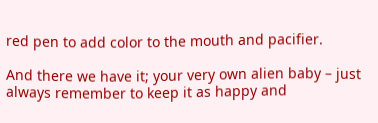red pen to add color to the mouth and pacifier.

And there we have it; your very own alien baby – just always remember to keep it as happy and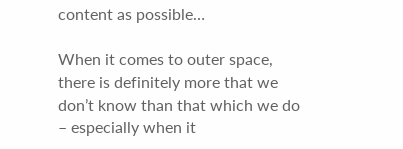content as possible…

When it comes to outer space, there is definitely more that we don’t know than that which we do – especially when it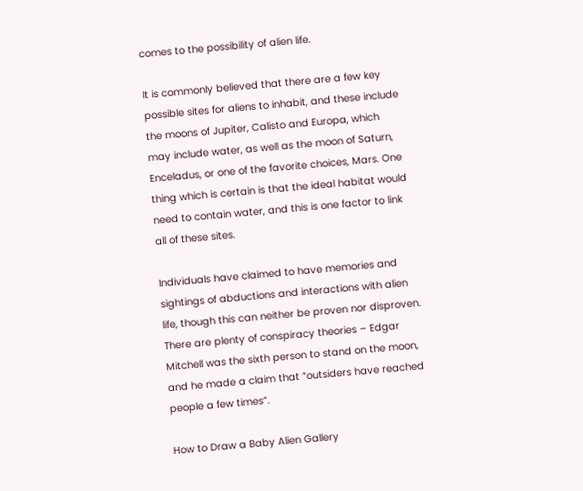comes to the possibility of alien life.

It is commonly believed that there are a few key possible sites for aliens to inhabit, and these include the moons of Jupiter, Calisto and Europa, which may include water, as well as the moon of Saturn, Enceladus, or one of the favorite choices, Mars. One thing which is certain is that the ideal habitat would need to contain water, and this is one factor to link all of these sites.

Individuals have claimed to have memories and sightings of abductions and interactions with alien life, though this can neither be proven nor disproven. There are plenty of conspiracy theories – Edgar Mitchell was the sixth person to stand on the moon, and he made a claim that ”outsiders have reached people a few times”.

How to Draw a Baby Alien Gallery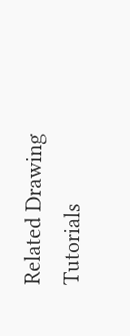Related Drawing Tutorials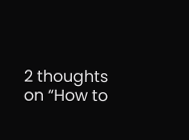2 thoughts on “How to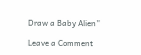Draw a Baby Alien”

Leave a Comment